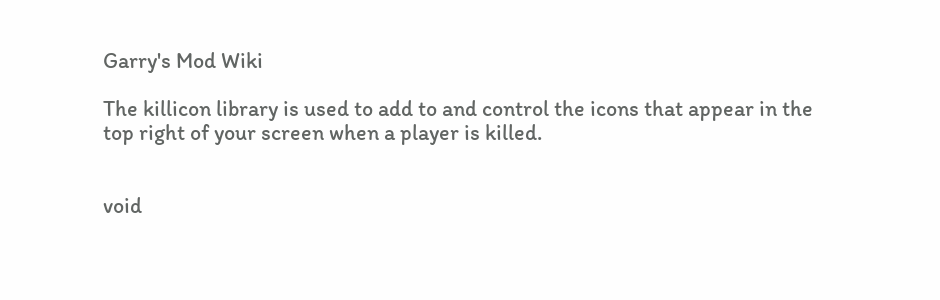Garry's Mod Wiki

The killicon library is used to add to and control the icons that appear in the top right of your screen when a player is killed.


void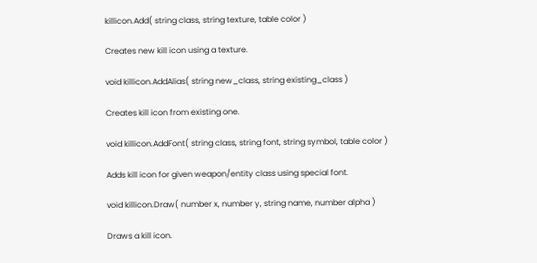killicon.Add( string class, string texture, table color )

Creates new kill icon using a texture.

void killicon.AddAlias( string new_class, string existing_class )

Creates kill icon from existing one.

void killicon.AddFont( string class, string font, string symbol, table color )

Adds kill icon for given weapon/entity class using special font.

void killicon.Draw( number x, number y, string name, number alpha )

Draws a kill icon.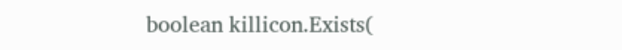boolean killicon.Exists(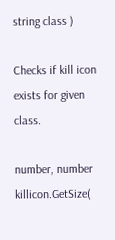string class )

Checks if kill icon exists for given class.

number, number killicon.GetSize(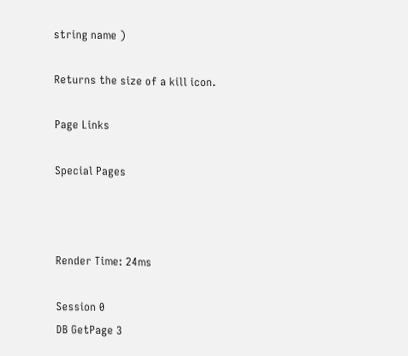string name )

Returns the size of a kill icon.

Page Links

Special Pages



Render Time: 24ms

Session 0
DB GetPage 3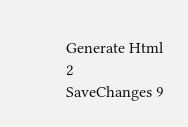Generate Html 2
SaveChanges 9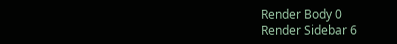Render Body 0
Render Sidebar 6